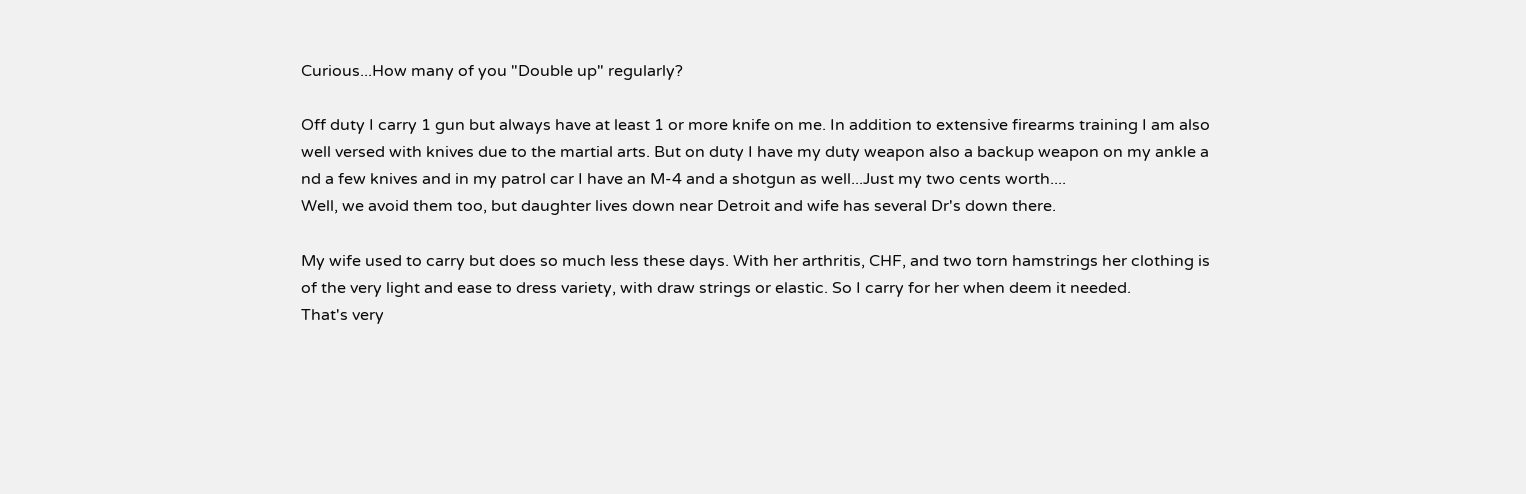Curious...How many of you "Double up" regularly?

Off duty I carry 1 gun but always have at least 1 or more knife on me. In addition to extensive firearms training I am also well versed with knives due to the martial arts. But on duty I have my duty weapon also a backup weapon on my ankle a nd a few knives and in my patrol car I have an M-4 and a shotgun as well...Just my two cents worth....
Well, we avoid them too, but daughter lives down near Detroit and wife has several Dr's down there.

My wife used to carry but does so much less these days. With her arthritis, CHF, and two torn hamstrings her clothing is of the very light and ease to dress variety, with draw strings or elastic. So I carry for her when deem it needed.
That's very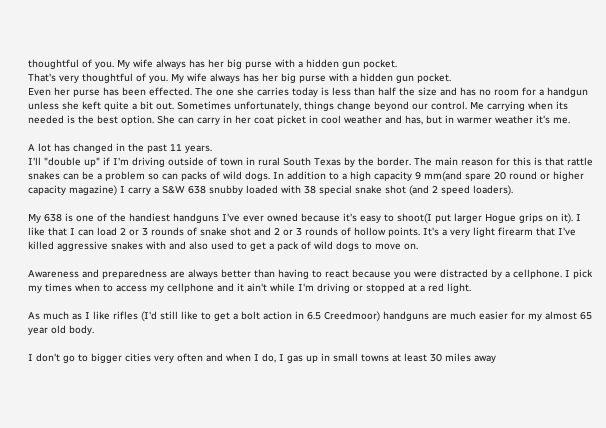thoughtful of you. My wife always has her big purse with a hidden gun pocket.
That's very thoughtful of you. My wife always has her big purse with a hidden gun pocket.
Even her purse has been effected. The one she carries today is less than half the size and has no room for a handgun unless she keft quite a bit out. Sometimes unfortunately, things change beyond our control. Me carrying when its needed is the best option. She can carry in her coat picket in cool weather and has, but in warmer weather it's me.

A lot has changed in the past 11 years.
I'll "double up" if I'm driving outside of town in rural South Texas by the border. The main reason for this is that rattle snakes can be a problem so can packs of wild dogs. In addition to a high capacity 9 mm(and spare 20 round or higher capacity magazine) I carry a S&W 638 snubby loaded with 38 special snake shot (and 2 speed loaders).

My 638 is one of the handiest handguns I've ever owned because it's easy to shoot(I put larger Hogue grips on it). I like that I can load 2 or 3 rounds of snake shot and 2 or 3 rounds of hollow points. It's a very light firearm that I've killed aggressive snakes with and also used to get a pack of wild dogs to move on.

Awareness and preparedness are always better than having to react because you were distracted by a cellphone. I pick my times when to access my cellphone and it ain't while I'm driving or stopped at a red light.

As much as I like rifles (I'd still like to get a bolt action in 6.5 Creedmoor) handguns are much easier for my almost 65 year old body.

I don't go to bigger cities very often and when I do, I gas up in small towns at least 30 miles away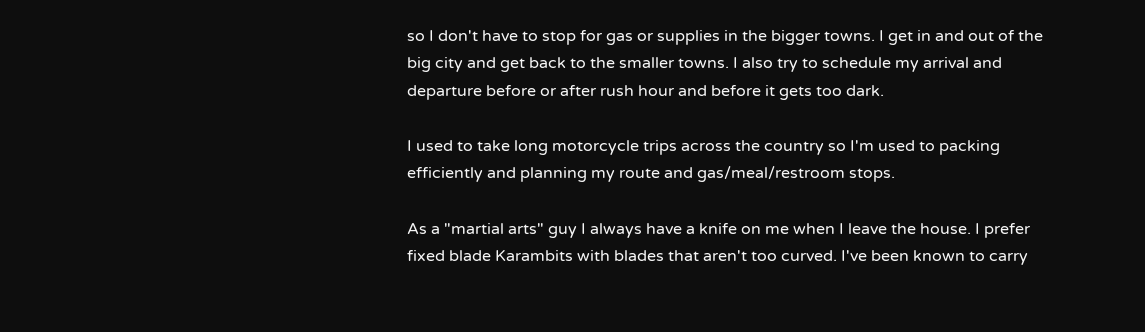so I don't have to stop for gas or supplies in the bigger towns. I get in and out of the big city and get back to the smaller towns. I also try to schedule my arrival and departure before or after rush hour and before it gets too dark.

I used to take long motorcycle trips across the country so I'm used to packing efficiently and planning my route and gas/meal/restroom stops.

As a "martial arts" guy I always have a knife on me when I leave the house. I prefer fixed blade Karambits with blades that aren't too curved. I've been known to carry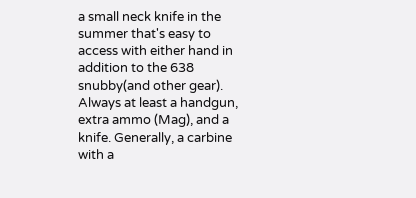a small neck knife in the summer that's easy to access with either hand in addition to the 638 snubby(and other gear).
Always at least a handgun, extra ammo (Mag), and a knife. Generally, a carbine with a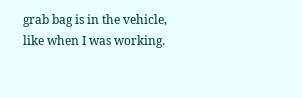grab bag is in the vehicle, like when I was working.